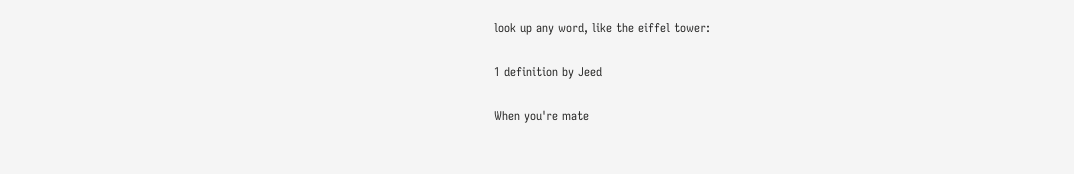look up any word, like the eiffel tower:

1 definition by Jeed

When you're mate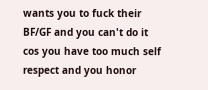wants you to fuck their BF/GF and you can't do it cos you have too much self respect and you honor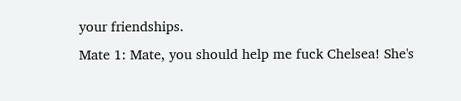your friendships.
Mate 1: Mate, you should help me fuck Chelsea! She's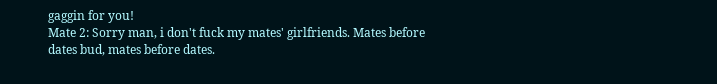gaggin for you!
Mate 2: Sorry man, i don't fuck my mates' girlfriends. Mates before dates bud, mates before dates.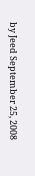by Jeed September 25, 2008